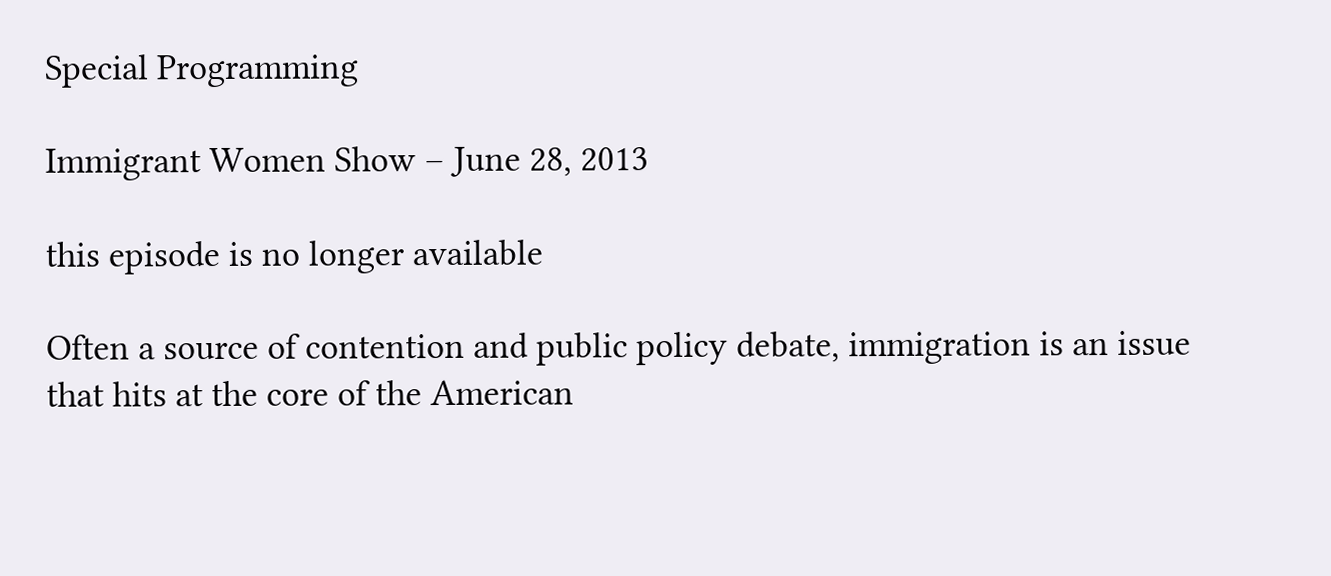Special Programming

Immigrant Women Show – June 28, 2013

this episode is no longer available

Often a source of contention and public policy debate, immigration is an issue that hits at the core of the American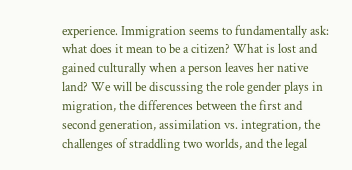experience. Immigration seems to fundamentally ask: what does it mean to be a citizen? What is lost and gained culturally when a person leaves her native land? We will be discussing the role gender plays in migration, the differences between the first and second generation, assimilation vs. integration, the challenges of straddling two worlds, and the legal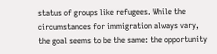status of groups like refugees. While the circumstances for immigration always vary, the goal seems to be the same: the opportunity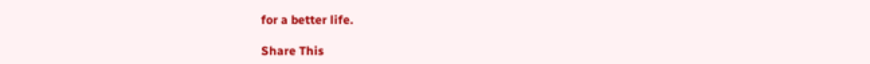for a better life.

Share This